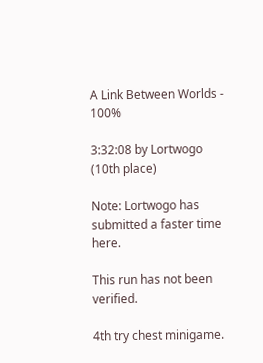A Link Between Worlds - 100%

3:32:08 by Lortwogo (10th place)

Note: Lortwogo has submitted a faster time here.

This run has not been verified.

4th try chest minigame.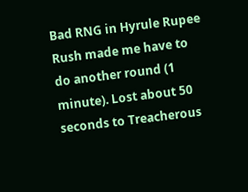Bad RNG in Hyrule Rupee Rush made me have to do another round (1 minute). Lost about 50 seconds to Treacherous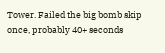Tower. Failed the big bomb skip once, probably 40+ seconds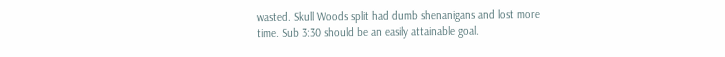wasted. Skull Woods split had dumb shenanigans and lost more time. Sub 3:30 should be an easily attainable goal.